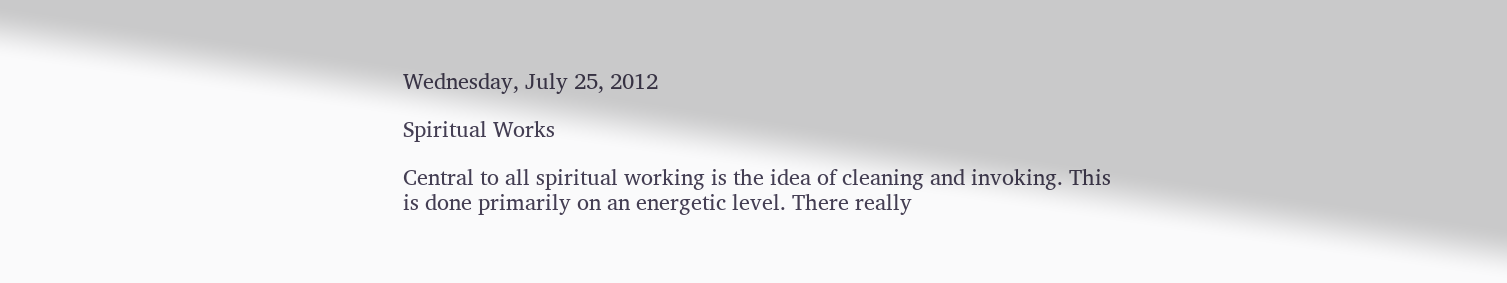Wednesday, July 25, 2012

Spiritual Works

Central to all spiritual working is the idea of cleaning and invoking. This is done primarily on an energetic level. There really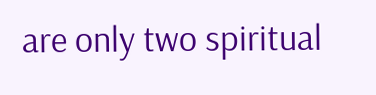are only two spiritual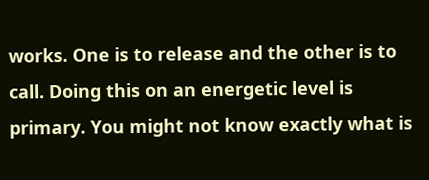works. One is to release and the other is to call. Doing this on an energetic level is primary. You might not know exactly what is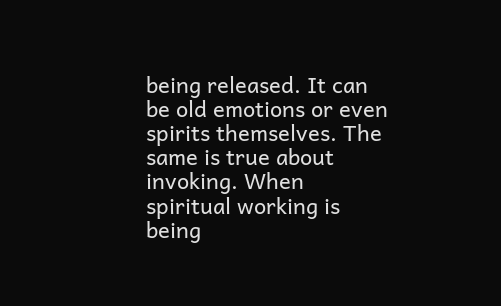being released. It can be old emotions or even spirits themselves. The same is true about invoking. When spiritual working is being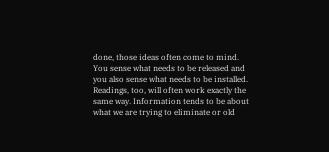done, those ideas often come to mind. You sense what needs to be released and you also sense what needs to be installed. Readings, too, will often work exactly the same way. Information tends to be about what we are trying to eliminate or old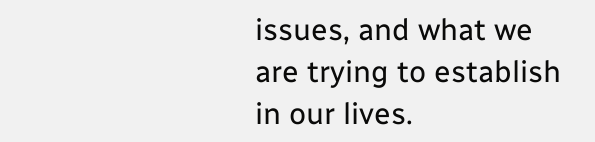issues, and what we are trying to establish in our lives.